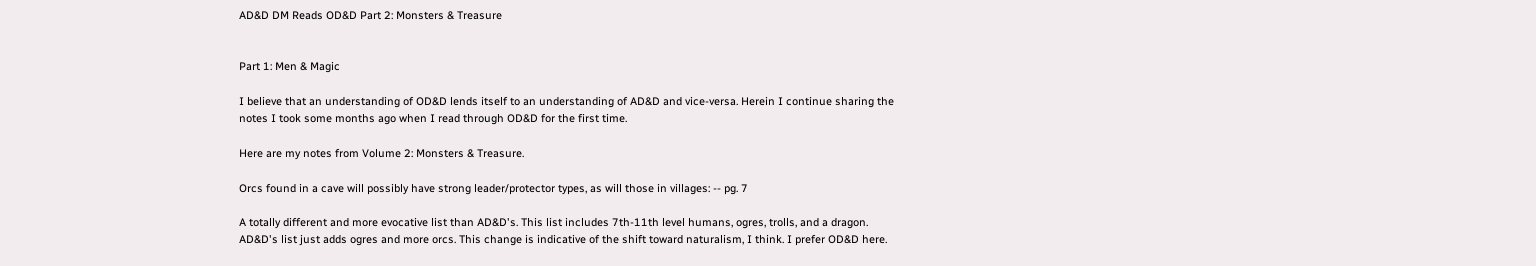AD&D DM Reads OD&D Part 2: Monsters & Treasure


Part 1: Men & Magic

I believe that an understanding of OD&D lends itself to an understanding of AD&D and vice-versa. Herein I continue sharing the notes I took some months ago when I read through OD&D for the first time.

Here are my notes from Volume 2: Monsters & Treasure.

Orcs found in a cave will possibly have strong leader/protector types, as will those in villages: -- pg. 7

A totally different and more evocative list than AD&D's. This list includes 7th-11th level humans, ogres, trolls, and a dragon. AD&D's list just adds ogres and more orcs. This change is indicative of the shift toward naturalism, I think. I prefer OD&D here.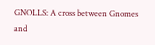GNOLLS: A cross between Gnomes and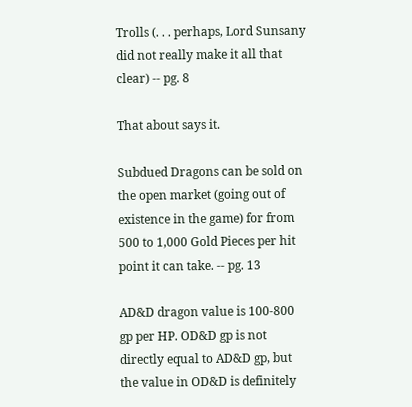Trolls (. . . perhaps, Lord Sunsany did not really make it all that clear) -- pg. 8

That about says it.

Subdued Dragons can be sold on the open market (going out of existence in the game) for from 500 to 1,000 Gold Pieces per hit point it can take. -- pg. 13

AD&D dragon value is 100-800 gp per HP. OD&D gp is not directly equal to AD&D gp, but the value in OD&D is definitely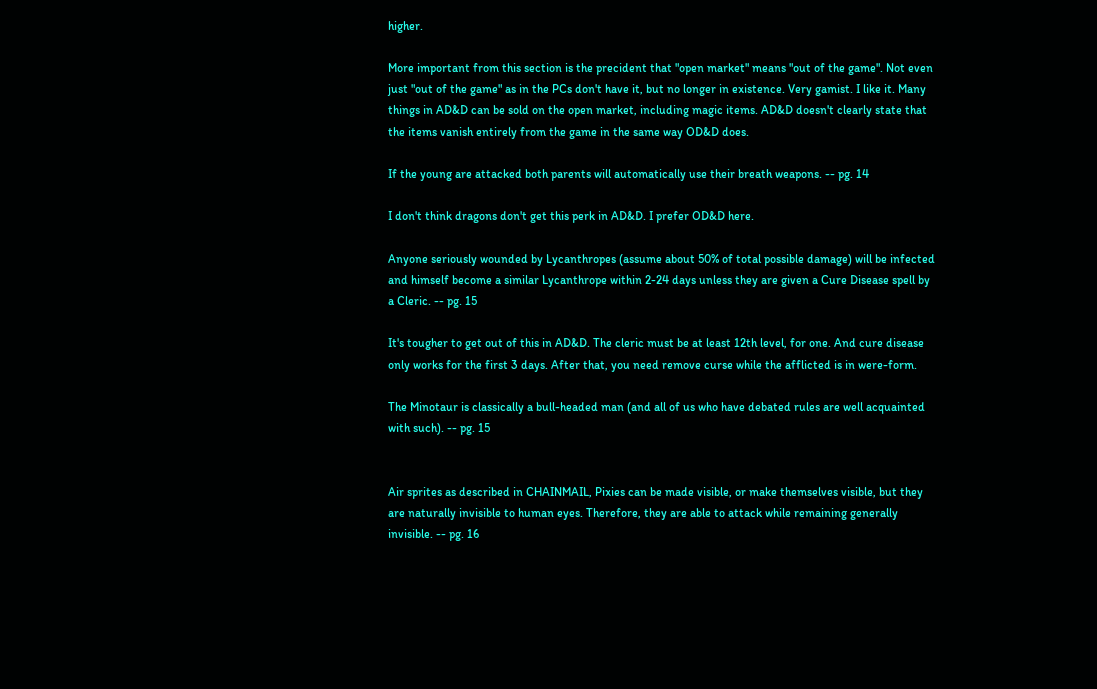higher.

More important from this section is the precident that "open market" means "out of the game". Not even just "out of the game" as in the PCs don't have it, but no longer in existence. Very gamist. I like it. Many things in AD&D can be sold on the open market, including magic items. AD&D doesn't clearly state that the items vanish entirely from the game in the same way OD&D does.

If the young are attacked both parents will automatically use their breath weapons. -- pg. 14

I don't think dragons don't get this perk in AD&D. I prefer OD&D here.

Anyone seriously wounded by Lycanthropes (assume about 50% of total possible damage) will be infected and himself become a similar Lycanthrope within 2-24 days unless they are given a Cure Disease spell by a Cleric. -- pg. 15

It's tougher to get out of this in AD&D. The cleric must be at least 12th level, for one. And cure disease only works for the first 3 days. After that, you need remove curse while the afflicted is in were-form.

The Minotaur is classically a bull-headed man (and all of us who have debated rules are well acquainted with such). -- pg. 15


Air sprites as described in CHAINMAIL, Pixies can be made visible, or make themselves visible, but they are naturally invisible to human eyes. Therefore, they are able to attack while remaining generally invisible. -- pg. 16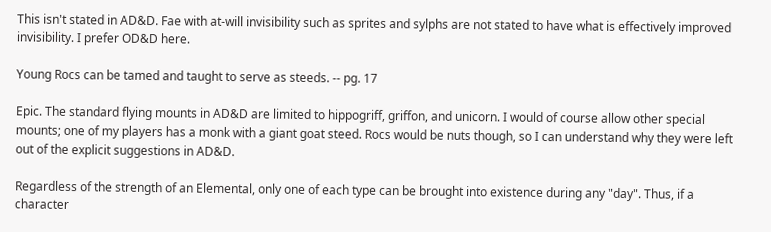This isn't stated in AD&D. Fae with at-will invisibility such as sprites and sylphs are not stated to have what is effectively improved invisibility. I prefer OD&D here.

Young Rocs can be tamed and taught to serve as steeds. -- pg. 17

Epic. The standard flying mounts in AD&D are limited to hippogriff, griffon, and unicorn. I would of course allow other special mounts; one of my players has a monk with a giant goat steed. Rocs would be nuts though, so I can understand why they were left out of the explicit suggestions in AD&D.

Regardless of the strength of an Elemental, only one of each type can be brought into existence during any "day". Thus, if a character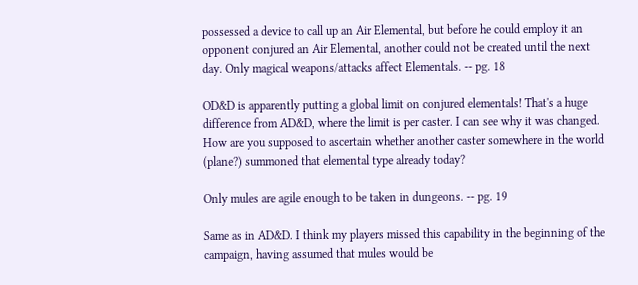possessed a device to call up an Air Elemental, but before he could employ it an opponent conjured an Air Elemental, another could not be created until the next day. Only magical weapons/attacks affect Elementals. -- pg. 18

OD&D is apparently putting a global limit on conjured elementals! That's a huge difference from AD&D, where the limit is per caster. I can see why it was changed. How are you supposed to ascertain whether another caster somewhere in the world (plane?) summoned that elemental type already today?

Only mules are agile enough to be taken in dungeons. -- pg. 19

Same as in AD&D. I think my players missed this capability in the beginning of the campaign, having assumed that mules would be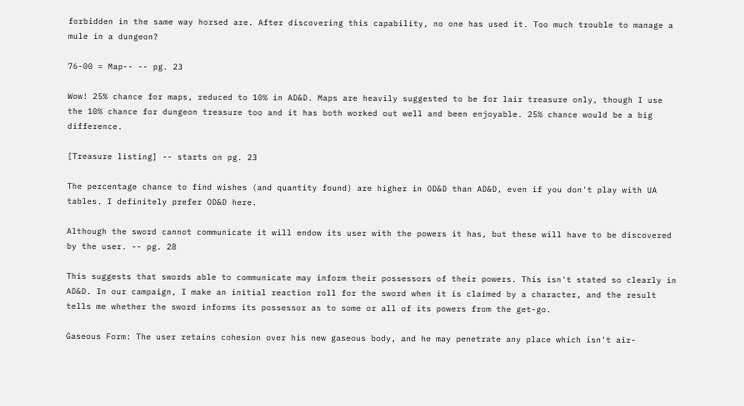forbidden in the same way horsed are. After discovering this capability, no one has used it. Too much trouble to manage a mule in a dungeon?

76-00 = Map-- -- pg. 23

Wow! 25% chance for maps, reduced to 10% in AD&D. Maps are heavily suggested to be for lair treasure only, though I use the 10% chance for dungeon treasure too and it has both worked out well and been enjoyable. 25% chance would be a big difference.

[Treasure listing] -- starts on pg. 23

The percentage chance to find wishes (and quantity found) are higher in OD&D than AD&D, even if you don't play with UA tables. I definitely prefer OD&D here.

Although the sword cannot communicate it will endow its user with the powers it has, but these will have to be discovered by the user. -- pg. 28

This suggests that swords able to communicate may inform their possessors of their powers. This isn't stated so clearly in AD&D. In our campaign, I make an initial reaction roll for the sword when it is claimed by a character, and the result tells me whether the sword informs its possessor as to some or all of its powers from the get-go.

Gaseous Form: The user retains cohesion over his new gaseous body, and he may penetrate any place which isn't air-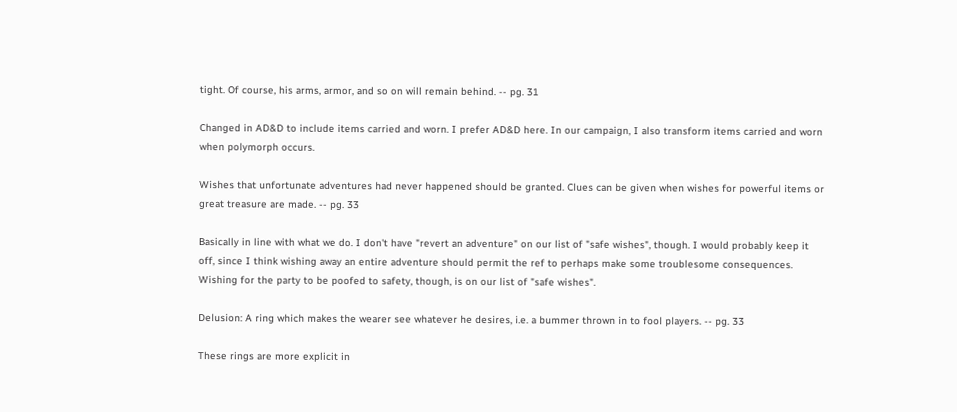tight. Of course, his arms, armor, and so on will remain behind. -- pg. 31

Changed in AD&D to include items carried and worn. I prefer AD&D here. In our campaign, I also transform items carried and worn when polymorph occurs.

Wishes that unfortunate adventures had never happened should be granted. Clues can be given when wishes for powerful items or great treasure are made. -- pg. 33

Basically in line with what we do. I don't have "revert an adventure" on our list of "safe wishes", though. I would probably keep it off, since I think wishing away an entire adventure should permit the ref to perhaps make some troublesome consequences. Wishing for the party to be poofed to safety, though, is on our list of "safe wishes".

Delusion: A ring which makes the wearer see whatever he desires, i.e. a bummer thrown in to fool players. -- pg. 33

These rings are more explicit in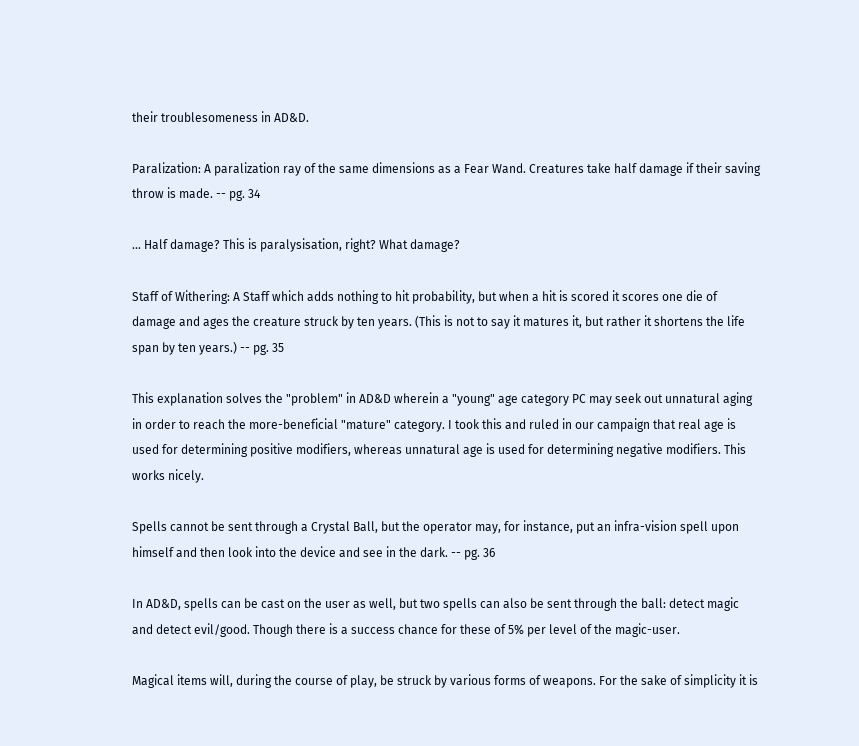their troublesomeness in AD&D.

Paralization: A paralization ray of the same dimensions as a Fear Wand. Creatures take half damage if their saving throw is made. -- pg. 34

... Half damage? This is paralysisation, right? What damage?

Staff of Withering: A Staff which adds nothing to hit probability, but when a hit is scored it scores one die of damage and ages the creature struck by ten years. (This is not to say it matures it, but rather it shortens the life span by ten years.) -- pg. 35

This explanation solves the "problem" in AD&D wherein a "young" age category PC may seek out unnatural aging in order to reach the more-beneficial "mature" category. I took this and ruled in our campaign that real age is used for determining positive modifiers, whereas unnatural age is used for determining negative modifiers. This works nicely.

Spells cannot be sent through a Crystal Ball, but the operator may, for instance, put an infra-vision spell upon himself and then look into the device and see in the dark. -- pg. 36

In AD&D, spells can be cast on the user as well, but two spells can also be sent through the ball: detect magic and detect evil/good. Though there is a success chance for these of 5% per level of the magic-user.

Magical items will, during the course of play, be struck by various forms of weapons. For the sake of simplicity it is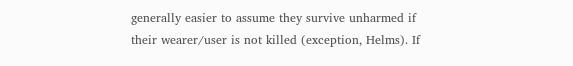generally easier to assume they survive unharmed if their wearer/user is not killed (exception, Helms). If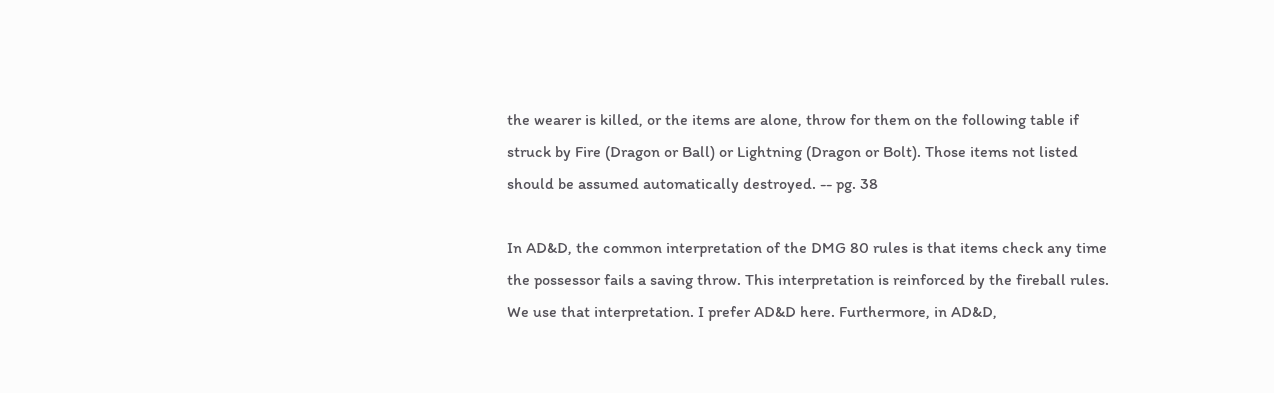the wearer is killed, or the items are alone, throw for them on the following table if struck by Fire (Dragon or Ball) or Lightning (Dragon or Bolt). Those items not listed should be assumed automatically destroyed. -- pg. 38

In AD&D, the common interpretation of the DMG 80 rules is that items check any time the possessor fails a saving throw. This interpretation is reinforced by the fireball rules. We use that interpretation. I prefer AD&D here. Furthermore, in AD&D,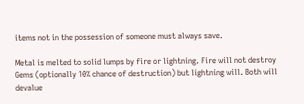items not in the possession of someone must always save.

Metal is melted to solid lumps by fire or lightning. Fire will not destroy Gems (optionally 10% chance of destruction) but lightning will. Both will devalue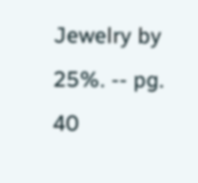Jewelry by 25%. -- pg. 40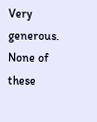Very generous. None of these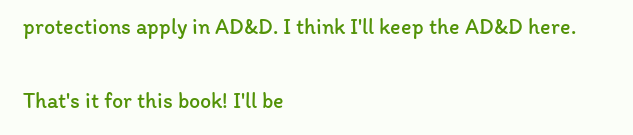protections apply in AD&D. I think I'll keep the AD&D here.

That's it for this book! I'll be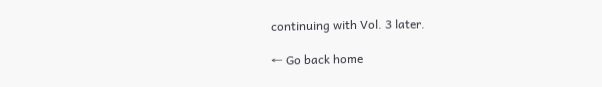continuing with Vol. 3 later.

← Go back home